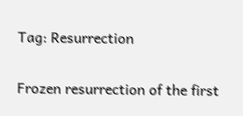Tag: Resurrection

Frozen resurrection of the first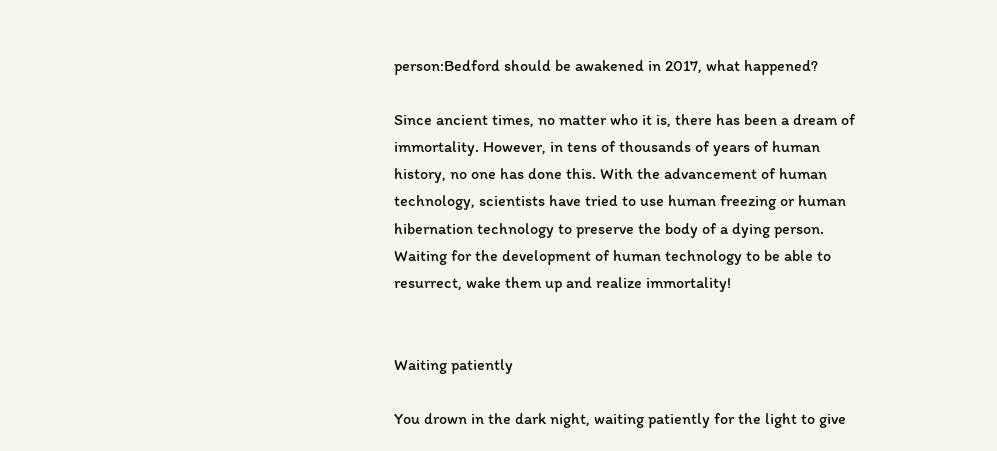person:Bedford should be awakened in 2017, what happened?

Since ancient times, no matter who it is, there has been a dream of immortality. However, in tens of thousands of years of human history, no one has done this. With the advancement of human technology, scientists have tried to use human freezing or human hibernation technology to preserve the body of a dying person. Waiting for the development of human technology to be able to resurrect, wake them up and realize immortality!


Waiting patiently

You drown in the dark night, waiting patiently for the light to give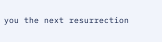you the next resurrection